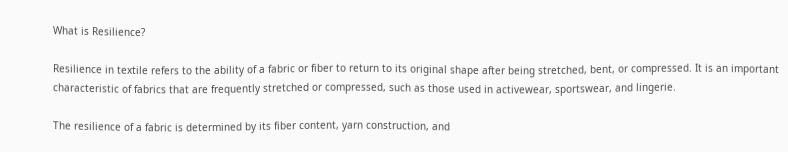What is Resilience?

Resilience in textile refers to the ability of a fabric or fiber to return to its original shape after being stretched, bent, or compressed. It is an important characteristic of fabrics that are frequently stretched or compressed, such as those used in activewear, sportswear, and lingerie.

The resilience of a fabric is determined by its fiber content, yarn construction, and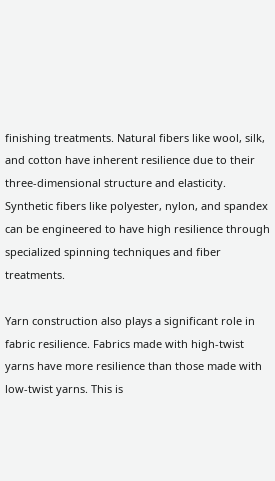finishing treatments. Natural fibers like wool, silk, and cotton have inherent resilience due to their three-dimensional structure and elasticity. Synthetic fibers like polyester, nylon, and spandex can be engineered to have high resilience through specialized spinning techniques and fiber treatments.

Yarn construction also plays a significant role in fabric resilience. Fabrics made with high-twist yarns have more resilience than those made with low-twist yarns. This is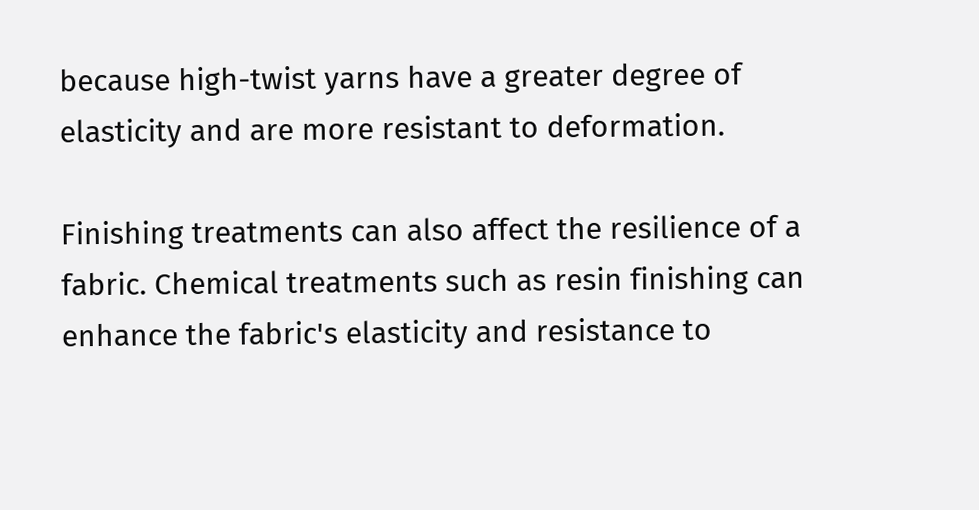because high-twist yarns have a greater degree of elasticity and are more resistant to deformation.

Finishing treatments can also affect the resilience of a fabric. Chemical treatments such as resin finishing can enhance the fabric's elasticity and resistance to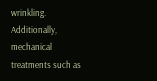wrinkling. Additionally, mechanical treatments such as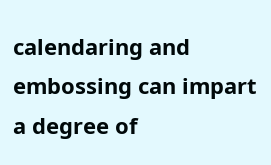calendaring and embossing can impart a degree of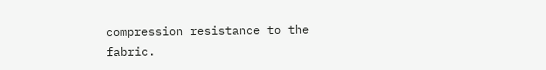compression resistance to the fabric.